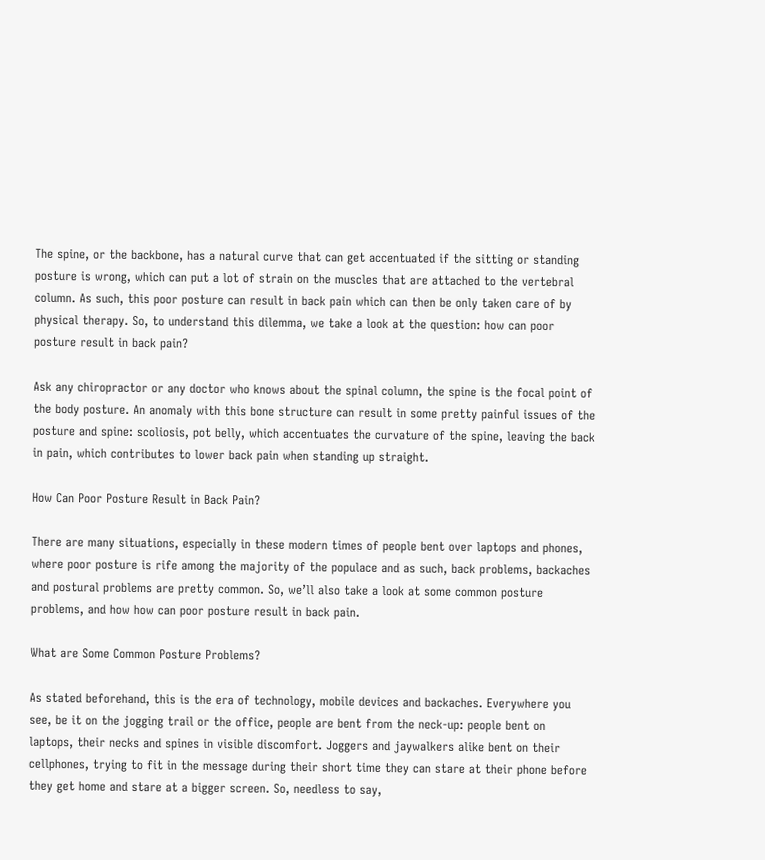The spine, or the backbone, has a natural curve that can get accentuated if the sitting or standing posture is wrong, which can put a lot of strain on the muscles that are attached to the vertebral column. As such, this poor posture can result in back pain which can then be only taken care of by physical therapy. So, to understand this dilemma, we take a look at the question: how can poor posture result in back pain?

Ask any chiropractor or any doctor who knows about the spinal column, the spine is the focal point of the body posture. An anomaly with this bone structure can result in some pretty painful issues of the posture and spine: scoliosis, pot belly, which accentuates the curvature of the spine, leaving the back in pain, which contributes to lower back pain when standing up straight.

How Can Poor Posture Result in Back Pain?

There are many situations, especially in these modern times of people bent over laptops and phones, where poor posture is rife among the majority of the populace and as such, back problems, backaches and postural problems are pretty common. So, we’ll also take a look at some common posture problems, and how how can poor posture result in back pain.

What are Some Common Posture Problems?

As stated beforehand, this is the era of technology, mobile devices and backaches. Everywhere you see, be it on the jogging trail or the office, people are bent from the neck-up: people bent on laptops, their necks and spines in visible discomfort. Joggers and jaywalkers alike bent on their cellphones, trying to fit in the message during their short time they can stare at their phone before they get home and stare at a bigger screen. So, needless to say,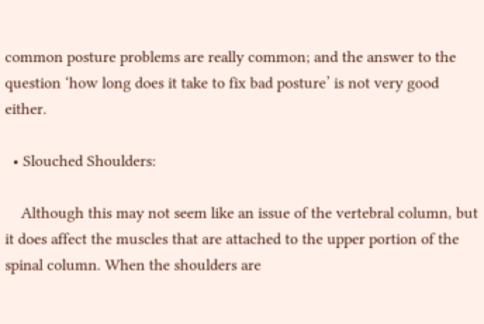common posture problems are really common; and the answer to the question ‘how long does it take to fix bad posture’ is not very good either.

  • Slouched Shoulders:

    Although this may not seem like an issue of the vertebral column, but it does affect the muscles that are attached to the upper portion of the spinal column. When the shoulders are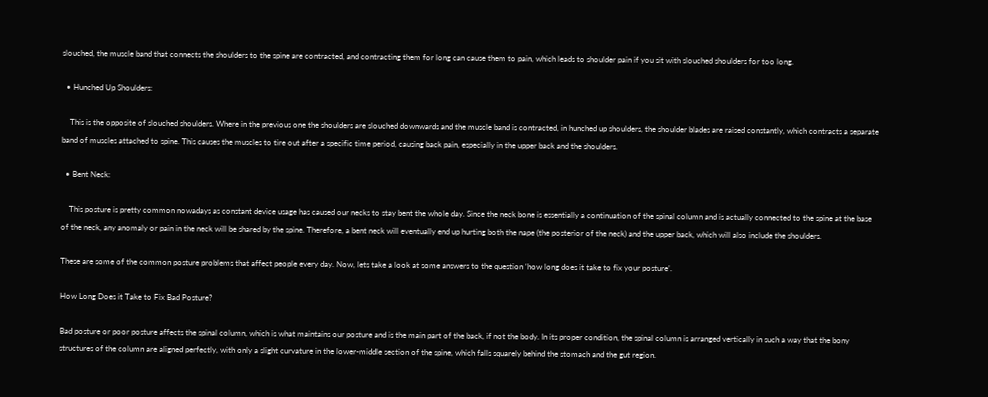slouched, the muscle band that connects the shoulders to the spine are contracted, and contracting them for long can cause them to pain, which leads to shoulder pain if you sit with slouched shoulders for too long.

  • Hunched Up Shoulders:

    This is the opposite of slouched shoulders. Where in the previous one the shoulders are slouched downwards and the muscle band is contracted, in hunched up shoulders, the shoulder blades are raised constantly, which contracts a separate band of muscles attached to spine. This causes the muscles to tire out after a specific time period, causing back pain, especially in the upper back and the shoulders.

  • Bent Neck:

    This posture is pretty common nowadays as constant device usage has caused our necks to stay bent the whole day. Since the neck bone is essentially a continuation of the spinal column and is actually connected to the spine at the base of the neck, any anomaly or pain in the neck will be shared by the spine. Therefore, a bent neck will eventually end up hurting both the nape (the posterior of the neck) and the upper back, which will also include the shoulders.

These are some of the common posture problems that affect people every day. Now, lets take a look at some answers to the question ‘how long does it take to fix your posture’.

How Long Does it Take to Fix Bad Posture?

Bad posture or poor posture affects the spinal column, which is what maintains our posture and is the main part of the back, if not the body. In its proper condition, the spinal column is arranged vertically in such a way that the bony structures of the column are aligned perfectly, with only a slight curvature in the lower-middle section of the spine, which falls squarely behind the stomach and the gut region.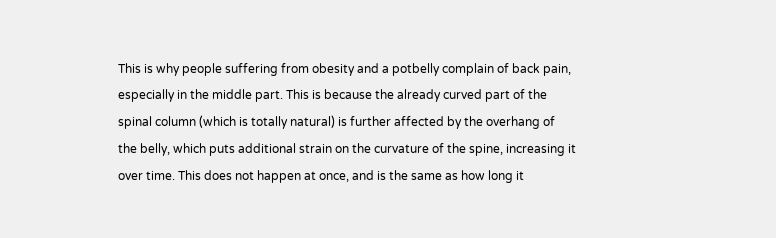This is why people suffering from obesity and a potbelly complain of back pain, especially in the middle part. This is because the already curved part of the spinal column (which is totally natural) is further affected by the overhang of the belly, which puts additional strain on the curvature of the spine, increasing it over time. This does not happen at once, and is the same as how long it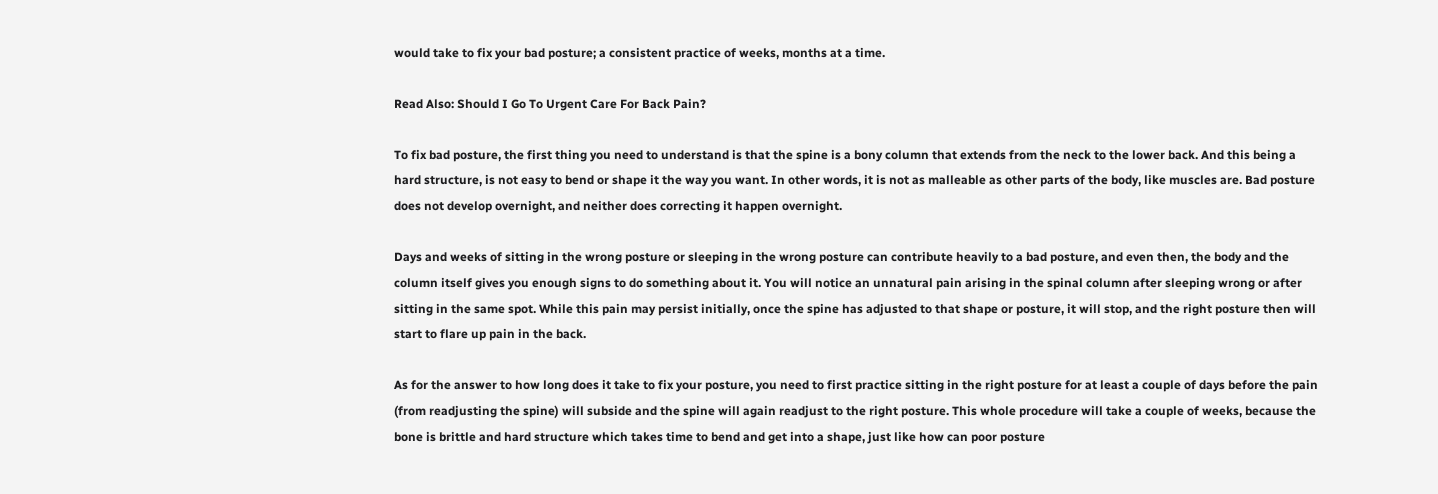would take to fix your bad posture; a consistent practice of weeks, months at a time.

Read Also: Should I Go To Urgent Care For Back Pain?

To fix bad posture, the first thing you need to understand is that the spine is a bony column that extends from the neck to the lower back. And this being a hard structure, is not easy to bend or shape it the way you want. In other words, it is not as malleable as other parts of the body, like muscles are. Bad posture does not develop overnight, and neither does correcting it happen overnight.

Days and weeks of sitting in the wrong posture or sleeping in the wrong posture can contribute heavily to a bad posture, and even then, the body and the column itself gives you enough signs to do something about it. You will notice an unnatural pain arising in the spinal column after sleeping wrong or after sitting in the same spot. While this pain may persist initially, once the spine has adjusted to that shape or posture, it will stop, and the right posture then will start to flare up pain in the back.

As for the answer to how long does it take to fix your posture, you need to first practice sitting in the right posture for at least a couple of days before the pain (from readjusting the spine) will subside and the spine will again readjust to the right posture. This whole procedure will take a couple of weeks, because the bone is brittle and hard structure which takes time to bend and get into a shape, just like how can poor posture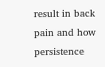result in back pain and how persistence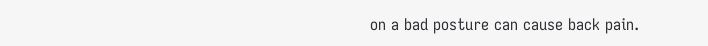on a bad posture can cause back pain.